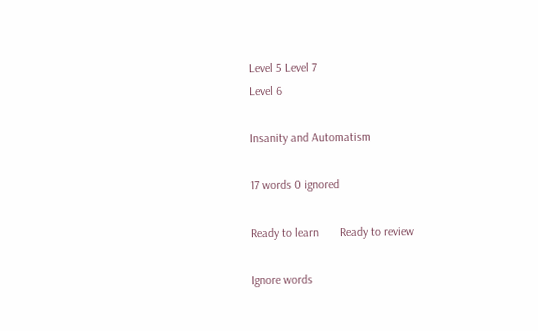Level 5 Level 7
Level 6

Insanity and Automatism

17 words 0 ignored

Ready to learn       Ready to review

Ignore words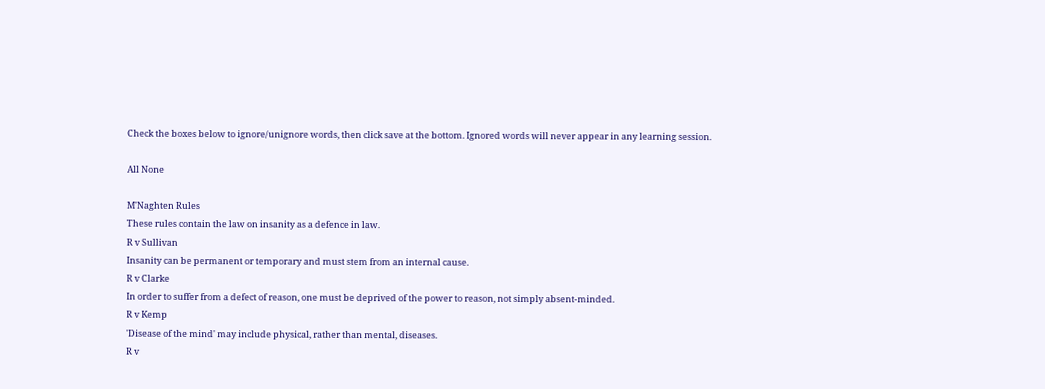Check the boxes below to ignore/unignore words, then click save at the bottom. Ignored words will never appear in any learning session.

All None

M'Naghten Rules
These rules contain the law on insanity as a defence in law.
R v Sullivan
Insanity can be permanent or temporary and must stem from an internal cause.
R v Clarke
In order to suffer from a defect of reason, one must be deprived of the power to reason, not simply absent-minded.
R v Kemp
'Disease of the mind' may include physical, rather than mental, diseases.
R v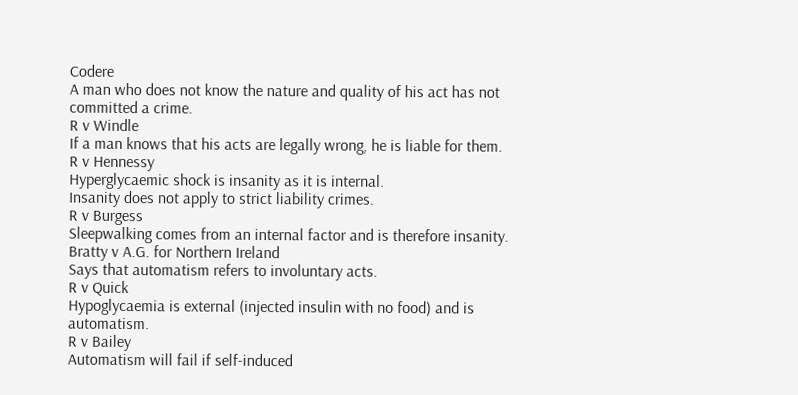Codere
A man who does not know the nature and quality of his act has not committed a crime.
R v Windle
If a man knows that his acts are legally wrong, he is liable for them.
R v Hennessy
Hyperglycaemic shock is insanity as it is internal.
Insanity does not apply to strict liability crimes.
R v Burgess
Sleepwalking comes from an internal factor and is therefore insanity.
Bratty v A.G. for Northern Ireland
Says that automatism refers to involuntary acts.
R v Quick
Hypoglycaemia is external (injected insulin with no food) and is automatism.
R v Bailey
Automatism will fail if self-induced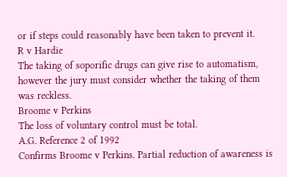or if steps could reasonably have been taken to prevent it.
R v Hardie
The taking of soporific drugs can give rise to automatism, however the jury must consider whether the taking of them was reckless.
Broome v Perkins
The loss of voluntary control must be total.
A.G. Reference 2 of 1992
Confirms Broome v Perkins. Partial reduction of awareness is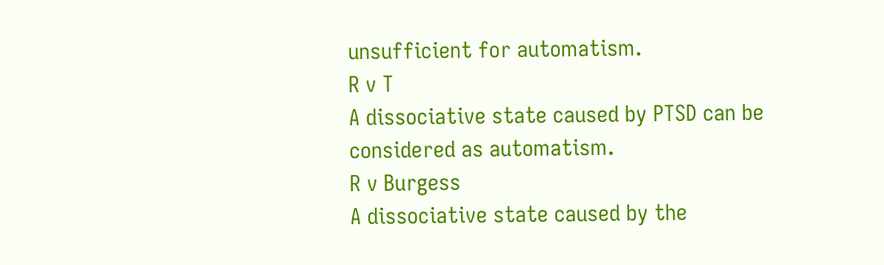unsufficient for automatism.
R v T
A dissociative state caused by PTSD can be considered as automatism.
R v Burgess
A dissociative state caused by the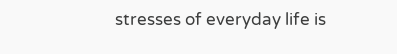stresses of everyday life is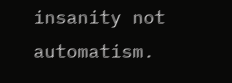insanity not automatism.